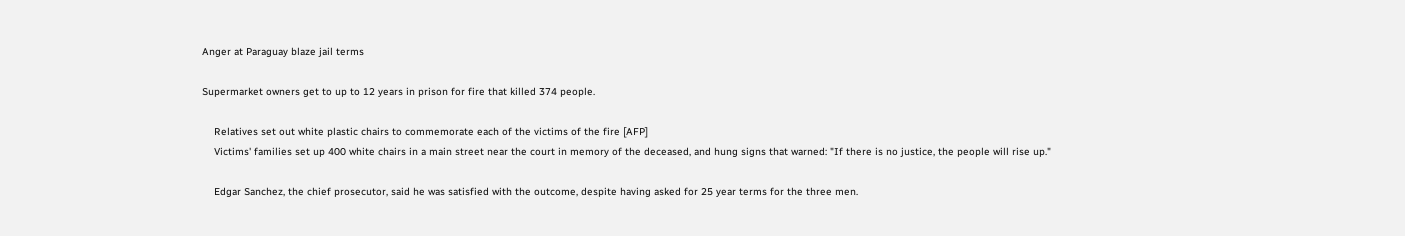Anger at Paraguay blaze jail terms

Supermarket owners get to up to 12 years in prison for fire that killed 374 people.

    Relatives set out white plastic chairs to commemorate each of the victims of the fire [AFP]
    Victims' families set up 400 white chairs in a main street near the court in memory of the deceased, and hung signs that warned: "If there is no justice, the people will rise up."

    Edgar Sanchez, the chief prosecutor, said he was satisfied with the outcome, despite having asked for 25 year terms for the three men.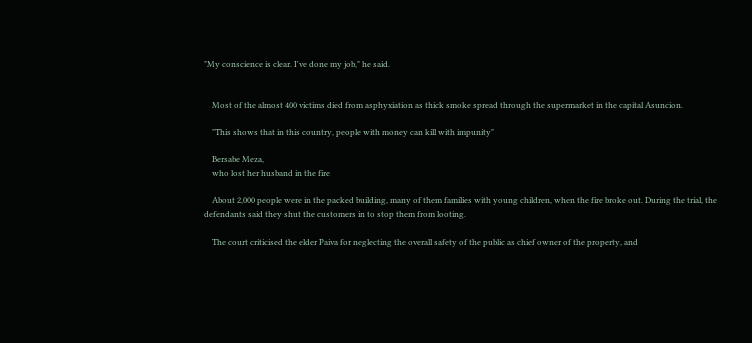"My conscience is clear. I've done my job," he said.


    Most of the almost 400 victims died from asphyxiation as thick smoke spread through the supermarket in the capital Asuncion.

    "This shows that in this country, people with money can kill with impunity"

    Bersabe Meza,
    who lost her husband in the fire

    About 2,000 people were in the packed building, many of them families with young children, when the fire broke out. During the trial, the defendants said they shut the customers in to stop them from looting.

    The court criticised the elder Paiva for neglecting the overall safety of the public as chief owner of the property, and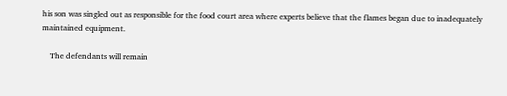his son was singled out as responsible for the food court area where experts believe that the flames began due to inadequately maintained equipment.

    The defendants will remain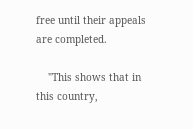free until their appeals are completed.

    "This shows that in this country,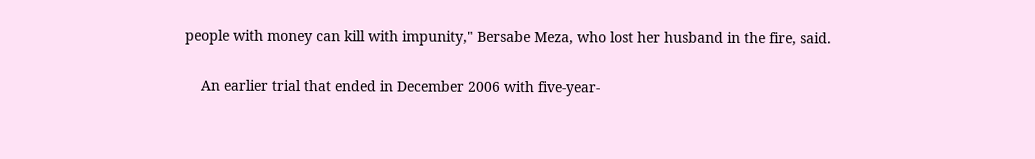people with money can kill with impunity," Bersabe Meza, who lost her husband in the fire, said.

    An earlier trial that ended in December 2006 with five-year-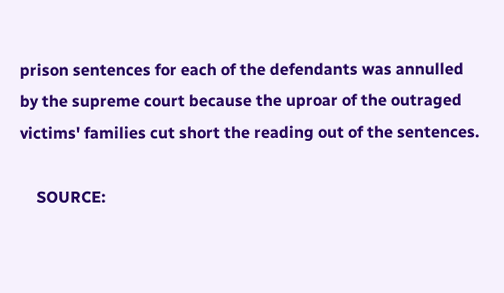prison sentences for each of the defendants was annulled by the supreme court because the uproar of the outraged victims' families cut short the reading out of the sentences.

    SOURCE: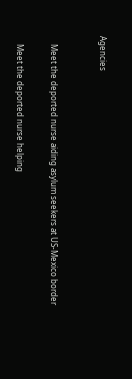Agencies


    Meet the deported nurse aiding asylum seekers at US-Mexico border

    Meet the deported nurse helping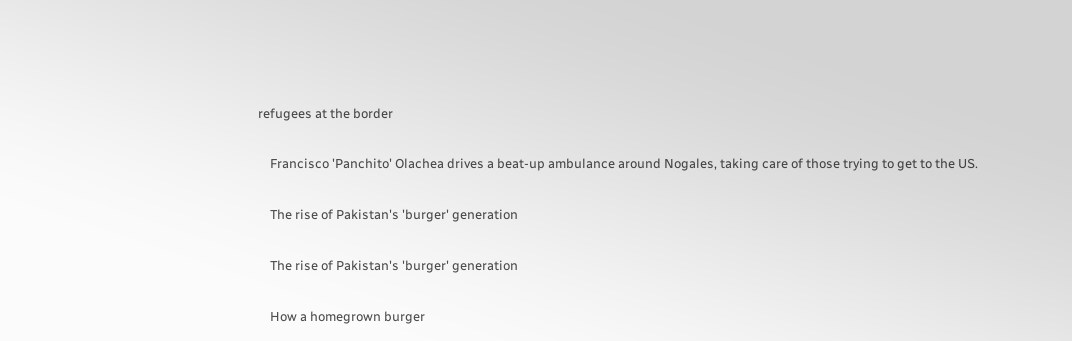refugees at the border

    Francisco 'Panchito' Olachea drives a beat-up ambulance around Nogales, taking care of those trying to get to the US.

    The rise of Pakistan's 'burger' generation

    The rise of Pakistan's 'burger' generation

    How a homegrown burger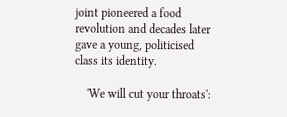joint pioneered a food revolution and decades later gave a young, politicised class its identity.

    'We will cut your throats':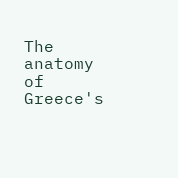The anatomy of Greece's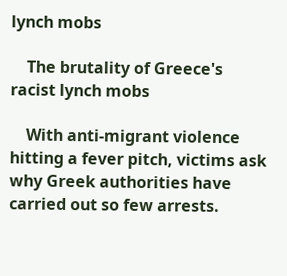lynch mobs

    The brutality of Greece's racist lynch mobs

    With anti-migrant violence hitting a fever pitch, victims ask why Greek authorities have carried out so few arrests.